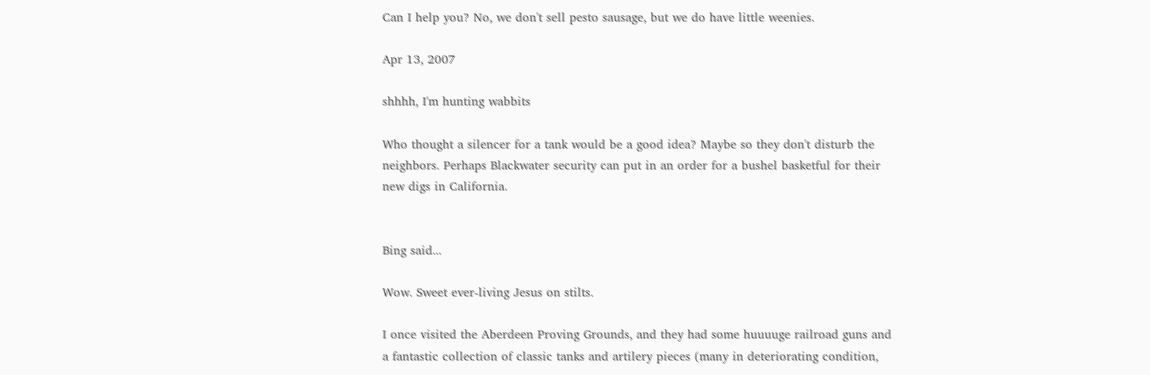Can I help you? No, we don't sell pesto sausage, but we do have little weenies.

Apr 13, 2007

shhhh, I'm hunting wabbits

Who thought a silencer for a tank would be a good idea? Maybe so they don't disturb the neighbors. Perhaps Blackwater security can put in an order for a bushel basketful for their new digs in California.


Bing said...

Wow. Sweet ever-living Jesus on stilts.

I once visited the Aberdeen Proving Grounds, and they had some huuuuge railroad guns and a fantastic collection of classic tanks and artilery pieces (many in deteriorating condition,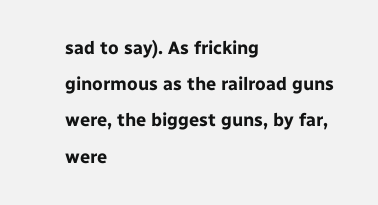sad to say). As fricking ginormous as the railroad guns were, the biggest guns, by far, were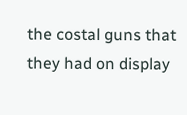the costal guns that they had on display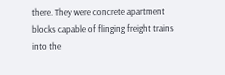there. They were concrete apartment blocks capable of flinging freight trains into the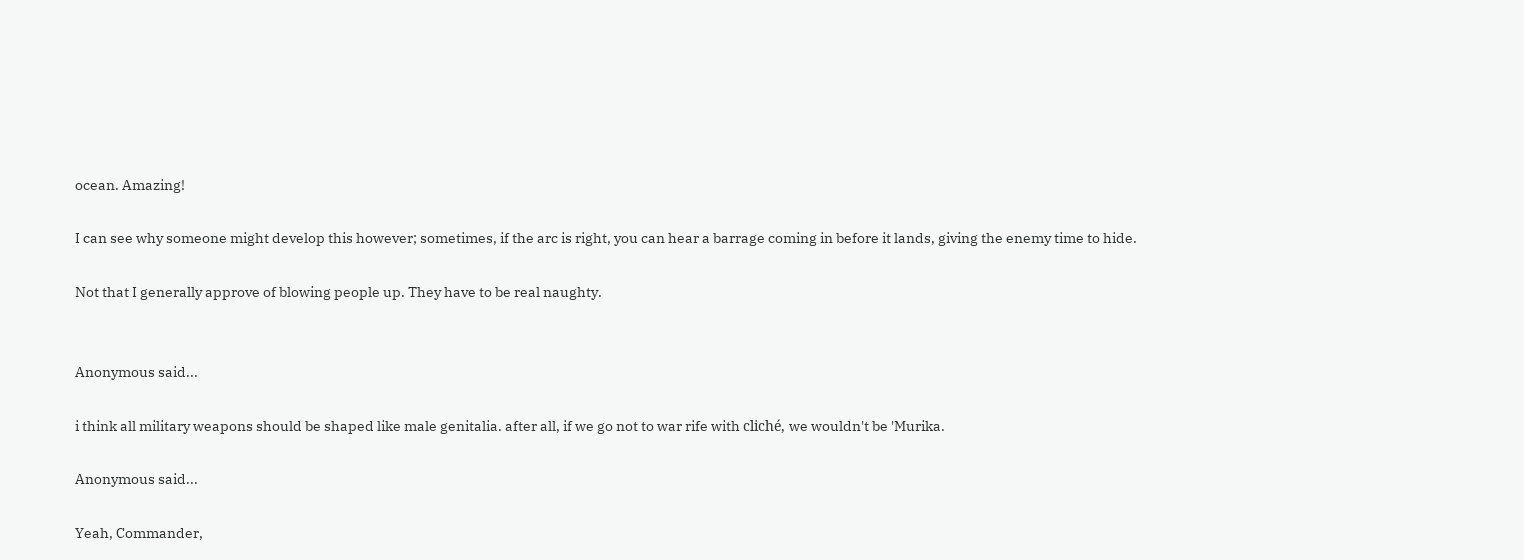ocean. Amazing!

I can see why someone might develop this however; sometimes, if the arc is right, you can hear a barrage coming in before it lands, giving the enemy time to hide.

Not that I generally approve of blowing people up. They have to be real naughty.


Anonymous said...

i think all military weapons should be shaped like male genitalia. after all, if we go not to war rife with cliché, we wouldn't be 'Murika.

Anonymous said...

Yeah, Commander,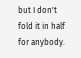but I don't fold it in half for anybody.